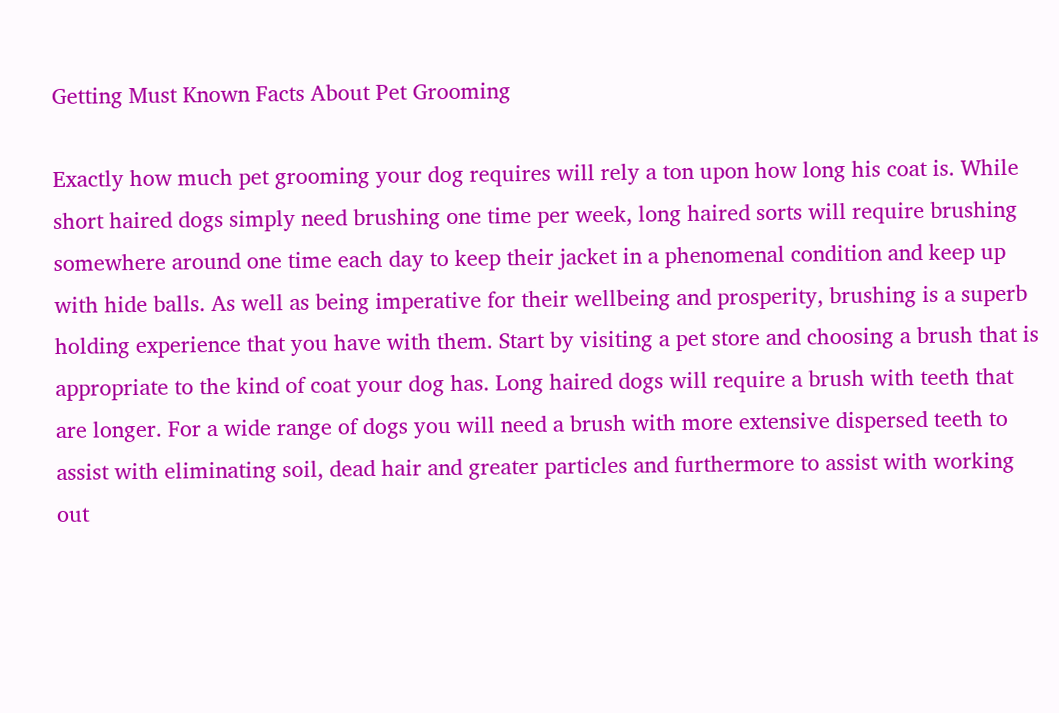Getting Must Known Facts About Pet Grooming

Exactly how much pet grooming your dog requires will rely a ton upon how long his coat is. While short haired dogs simply need brushing one time per week, long haired sorts will require brushing somewhere around one time each day to keep their jacket in a phenomenal condition and keep up with hide balls. As well as being imperative for their wellbeing and prosperity, brushing is a superb holding experience that you have with them. Start by visiting a pet store and choosing a brush that is appropriate to the kind of coat your dog has. Long haired dogs will require a brush with teeth that are longer. For a wide range of dogs you will need a brush with more extensive dispersed teeth to assist with eliminating soil, dead hair and greater particles and furthermore to assist with working out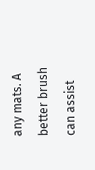any mats. A better brush can assist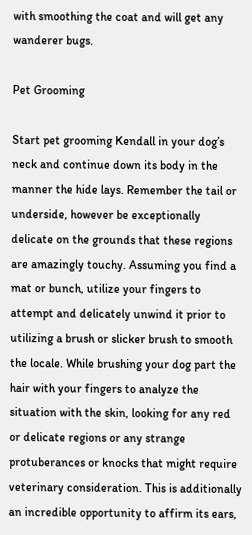with smoothing the coat and will get any wanderer bugs.

Pet Grooming

Start pet grooming Kendall in your dog’s neck and continue down its body in the manner the hide lays. Remember the tail or underside, however be exceptionally delicate on the grounds that these regions are amazingly touchy. Assuming you find a mat or bunch, utilize your fingers to attempt and delicately unwind it prior to utilizing a brush or slicker brush to smooth the locale. While brushing your dog part the hair with your fingers to analyze the situation with the skin, looking for any red or delicate regions or any strange protuberances or knocks that might require veterinary consideration. This is additionally an incredible opportunity to affirm its ears,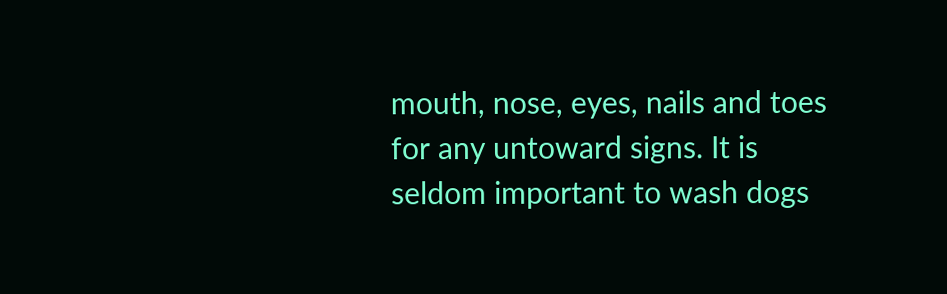mouth, nose, eyes, nails and toes for any untoward signs. It is seldom important to wash dogs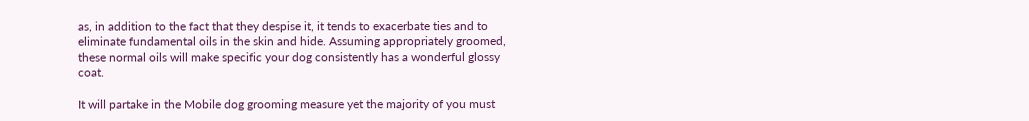as, in addition to the fact that they despise it, it tends to exacerbate ties and to eliminate fundamental oils in the skin and hide. Assuming appropriately groomed, these normal oils will make specific your dog consistently has a wonderful glossy coat.

It will partake in the Mobile dog grooming measure yet the majority of you must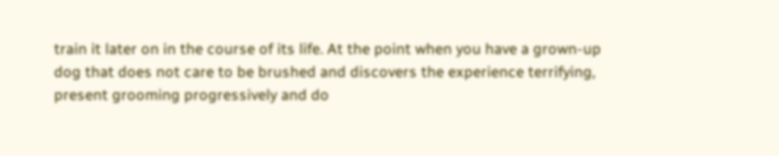train it later on in the course of its life. At the point when you have a grown-up dog that does not care to be brushed and discovers the experience terrifying, present grooming progressively and do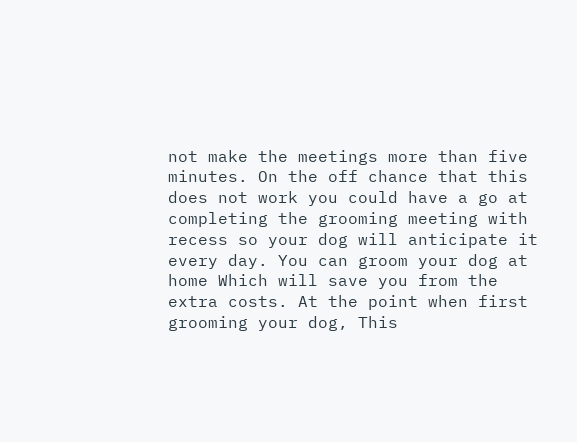not make the meetings more than five minutes. On the off chance that this does not work you could have a go at completing the grooming meeting with recess so your dog will anticipate it every day. You can groom your dog at home Which will save you from the extra costs. At the point when first grooming your dog, This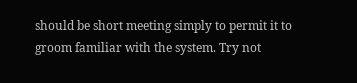should be short meeting simply to permit it to groom familiar with the system. Try not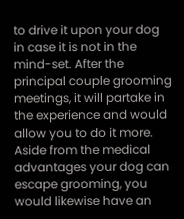to drive it upon your dog in case it is not in the mind-set. After the principal couple grooming meetings, it will partake in the experience and would allow you to do it more. Aside from the medical advantages your dog can escape grooming, you would likewise have an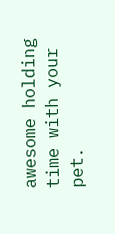awesome holding time with your pet.